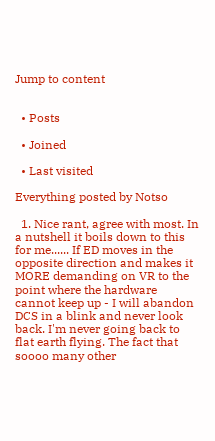Jump to content


  • Posts

  • Joined

  • Last visited

Everything posted by Notso

  1. Nice rant, agree with most. In a nutshell it boils down to this for me...... If ED moves in the opposite direction and makes it MORE demanding on VR to the point where the hardware cannot keep up - I will abandon DCS in a blink and never look back. I'm never going back to flat earth flying. The fact that soooo many other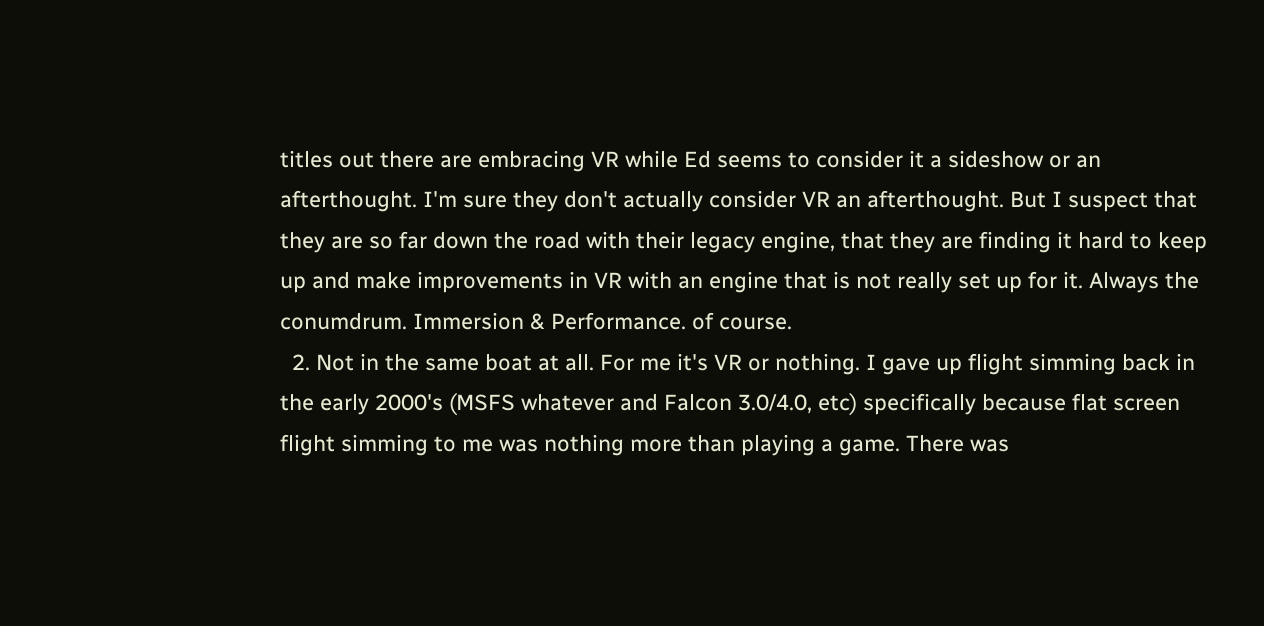titles out there are embracing VR while Ed seems to consider it a sideshow or an afterthought. I'm sure they don't actually consider VR an afterthought. But I suspect that they are so far down the road with their legacy engine, that they are finding it hard to keep up and make improvements in VR with an engine that is not really set up for it. Always the conumdrum. Immersion & Performance. of course.
  2. Not in the same boat at all. For me it's VR or nothing. I gave up flight simming back in the early 2000's (MSFS whatever and Falcon 3.0/4.0, etc) specifically because flat screen flight simming to me was nothing more than playing a game. There was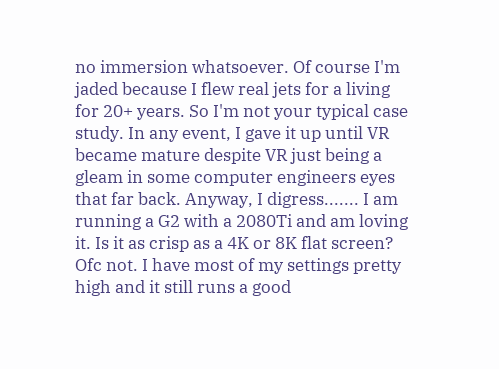no immersion whatsoever. Of course I'm jaded because I flew real jets for a living for 20+ years. So I'm not your typical case study. In any event, I gave it up until VR became mature despite VR just being a gleam in some computer engineers eyes that far back. Anyway, I digress....... I am running a G2 with a 2080Ti and am loving it. Is it as crisp as a 4K or 8K flat screen? Ofc not. I have most of my settings pretty high and it still runs a good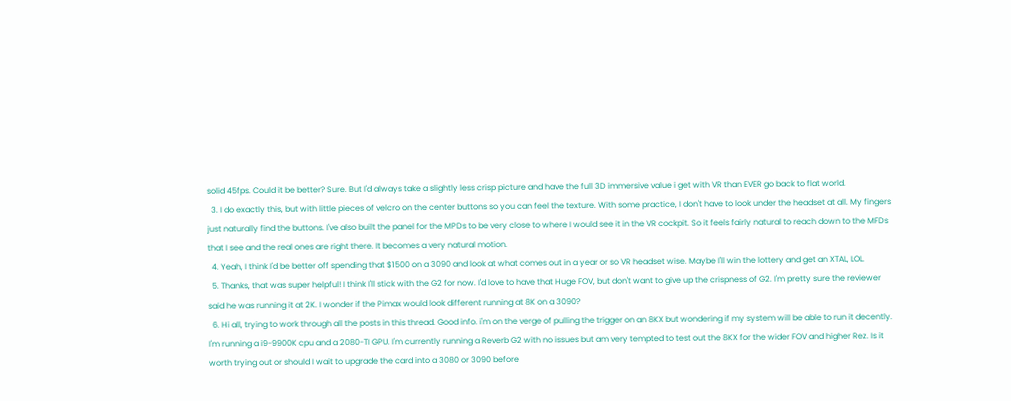solid 45fps. Could it be better? Sure. But I'd always take a slightly less crisp picture and have the full 3D immersive value i get with VR than EVER go back to flat world.
  3. I do exactly this, but with little pieces of velcro on the center buttons so you can feel the texture. With some practice, I don't have to look under the headset at all. My fingers just naturally find the buttons. I've also built the panel for the MPDs to be very close to where I would see it in the VR cockpit. So it feels fairly natural to reach down to the MFDs that I see and the real ones are right there. It becomes a very natural motion.
  4. Yeah, I think I'd be better off spending that $1500 on a 3090 and look at what comes out in a year or so VR headset wise. Maybe I'll win the lottery and get an XTAL, LOL.
  5. Thanks, that was super helpful! I think I'll stick with the G2 for now. I'd love to have that Huge FOV, but don't want to give up the crispness of G2. I'm pretty sure the reviewer said he was running it at 2K. I wonder if the Pimax would look different running at 8K on a 3090?
  6. Hi all, trying to work through all the posts in this thread. Good info. i'm on the verge of pulling the trigger on an 8KX but wondering if my system will be able to run it decently. I'm running a i9-9900K cpu and a 2080-TI GPU. I'm currently running a Reverb G2 with no issues but am very tempted to test out the 8KX for the wider FOV and higher Rez. Is it worth trying out or should I wait to upgrade the card into a 3080 or 3090 before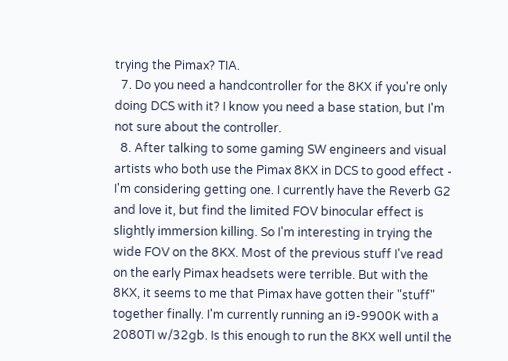trying the Pimax? TIA.
  7. Do you need a handcontroller for the 8KX if you're only doing DCS with it? I know you need a base station, but I'm not sure about the controller.
  8. After talking to some gaming SW engineers and visual artists who both use the Pimax 8KX in DCS to good effect - I'm considering getting one. I currently have the Reverb G2 and love it, but find the limited FOV binocular effect is slightly immersion killing. So I'm interesting in trying the wide FOV on the 8KX. Most of the previous stuff I've read on the early Pimax headsets were terrible. But with the 8KX, it seems to me that Pimax have gotten their "stuff" together finally. I'm currently running an i9-9900K with a 2080TI w/32gb. Is this enough to run the 8KX well until the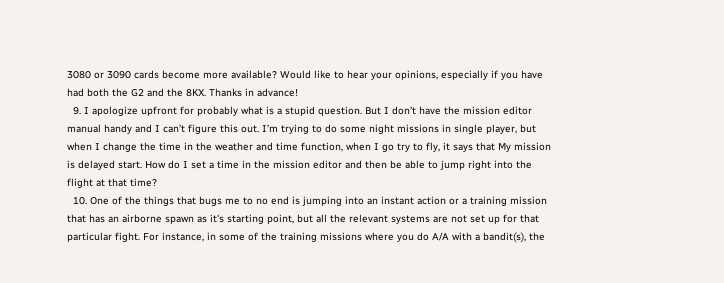3080 or 3090 cards become more available? Would like to hear your opinions, especially if you have had both the G2 and the 8KX. Thanks in advance!
  9. I apologize upfront for probably what is a stupid question. But I don’t have the mission editor manual handy and I can’t figure this out. I’m trying to do some night missions in single player, but when I change the time in the weather and time function, when I go try to fly, it says that My mission is delayed start. How do I set a time in the mission editor and then be able to jump right into the flight at that time?
  10. One of the things that bugs me to no end is jumping into an instant action or a training mission that has an airborne spawn as it's starting point, but all the relevant systems are not set up for that particular fight. For instance, in some of the training missions where you do A/A with a bandit(s), the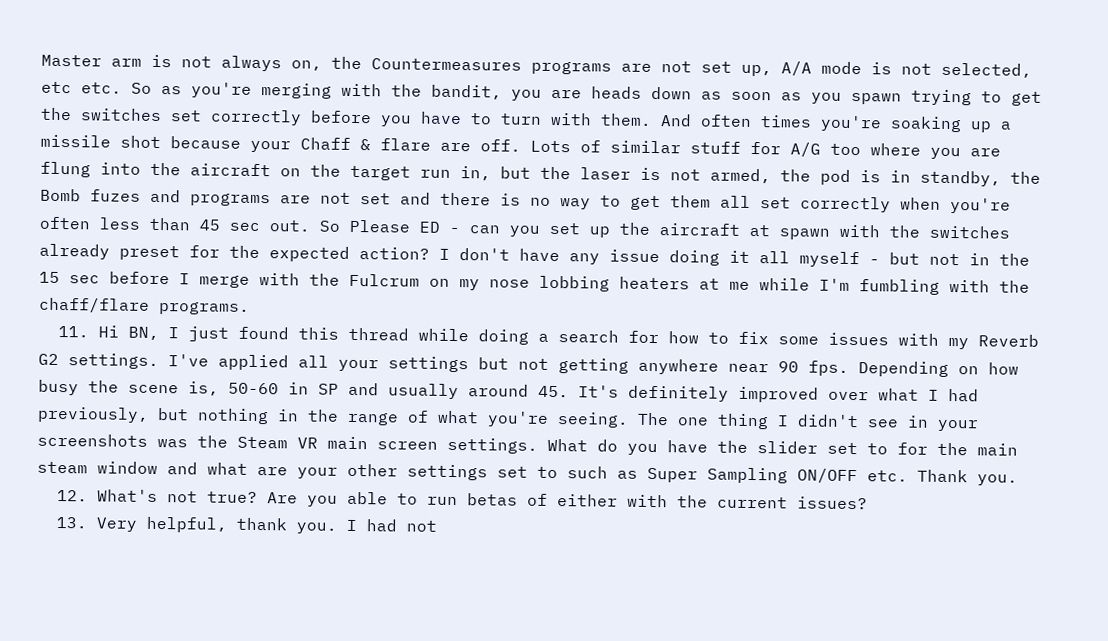Master arm is not always on, the Countermeasures programs are not set up, A/A mode is not selected, etc etc. So as you're merging with the bandit, you are heads down as soon as you spawn trying to get the switches set correctly before you have to turn with them. And often times you're soaking up a missile shot because your Chaff & flare are off. Lots of similar stuff for A/G too where you are flung into the aircraft on the target run in, but the laser is not armed, the pod is in standby, the Bomb fuzes and programs are not set and there is no way to get them all set correctly when you're often less than 45 sec out. So Please ED - can you set up the aircraft at spawn with the switches already preset for the expected action? I don't have any issue doing it all myself - but not in the 15 sec before I merge with the Fulcrum on my nose lobbing heaters at me while I'm fumbling with the chaff/flare programs.
  11. Hi BN, I just found this thread while doing a search for how to fix some issues with my Reverb G2 settings. I've applied all your settings but not getting anywhere near 90 fps. Depending on how busy the scene is, 50-60 in SP and usually around 45. It's definitely improved over what I had previously, but nothing in the range of what you're seeing. The one thing I didn't see in your screenshots was the Steam VR main screen settings. What do you have the slider set to for the main steam window and what are your other settings set to such as Super Sampling ON/OFF etc. Thank you.
  12. What's not true? Are you able to run betas of either with the current issues?
  13. Very helpful, thank you. I had not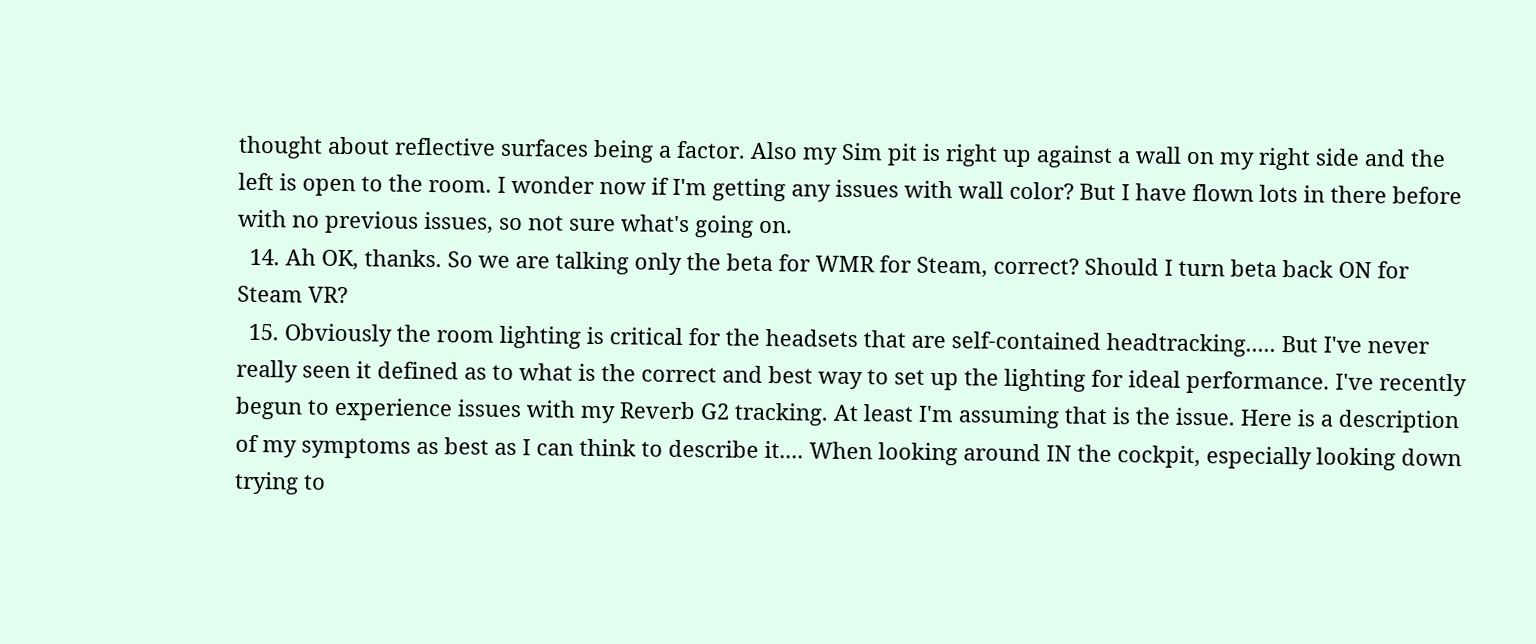thought about reflective surfaces being a factor. Also my Sim pit is right up against a wall on my right side and the left is open to the room. I wonder now if I'm getting any issues with wall color? But I have flown lots in there before with no previous issues, so not sure what's going on.
  14. Ah OK, thanks. So we are talking only the beta for WMR for Steam, correct? Should I turn beta back ON for Steam VR?
  15. Obviously the room lighting is critical for the headsets that are self-contained headtracking..... But I've never really seen it defined as to what is the correct and best way to set up the lighting for ideal performance. I've recently begun to experience issues with my Reverb G2 tracking. At least I'm assuming that is the issue. Here is a description of my symptoms as best as I can think to describe it.... When looking around IN the cockpit, especially looking down trying to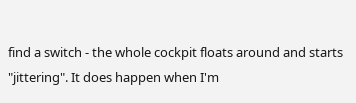find a switch - the whole cockpit floats around and starts "jittering". It does happen when I'm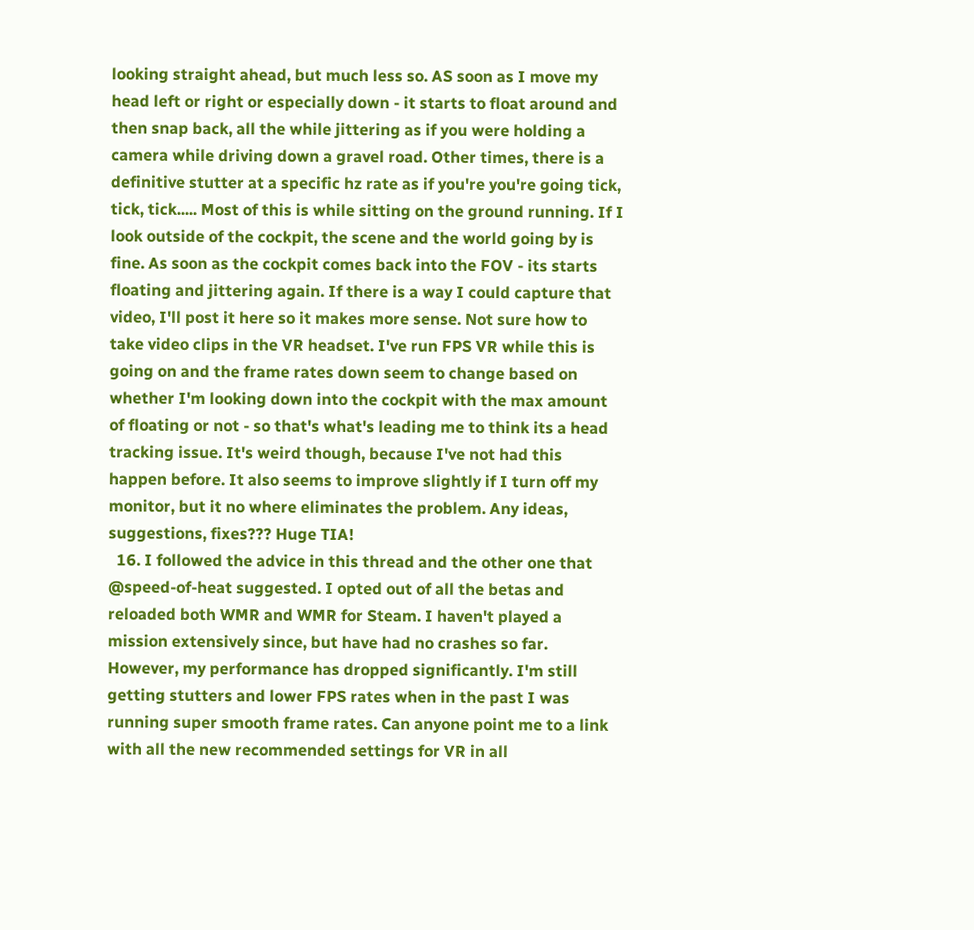looking straight ahead, but much less so. AS soon as I move my head left or right or especially down - it starts to float around and then snap back, all the while jittering as if you were holding a camera while driving down a gravel road. Other times, there is a definitive stutter at a specific hz rate as if you're you're going tick, tick, tick..... Most of this is while sitting on the ground running. If I look outside of the cockpit, the scene and the world going by is fine. As soon as the cockpit comes back into the FOV - its starts floating and jittering again. If there is a way I could capture that video, I'll post it here so it makes more sense. Not sure how to take video clips in the VR headset. I've run FPS VR while this is going on and the frame rates down seem to change based on whether I'm looking down into the cockpit with the max amount of floating or not - so that's what's leading me to think its a head tracking issue. It's weird though, because I've not had this happen before. It also seems to improve slightly if I turn off my monitor, but it no where eliminates the problem. Any ideas, suggestions, fixes??? Huge TIA!
  16. I followed the advice in this thread and the other one that @speed-of-heat suggested. I opted out of all the betas and reloaded both WMR and WMR for Steam. I haven't played a mission extensively since, but have had no crashes so far. However, my performance has dropped significantly. I'm still getting stutters and lower FPS rates when in the past I was running super smooth frame rates. Can anyone point me to a link with all the new recommended settings for VR in all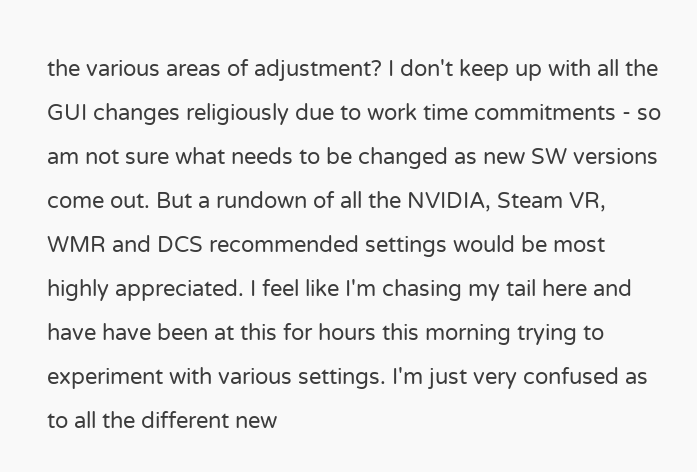the various areas of adjustment? I don't keep up with all the GUI changes religiously due to work time commitments - so am not sure what needs to be changed as new SW versions come out. But a rundown of all the NVIDIA, Steam VR, WMR and DCS recommended settings would be most highly appreciated. I feel like I'm chasing my tail here and have have been at this for hours this morning trying to experiment with various settings. I'm just very confused as to all the different new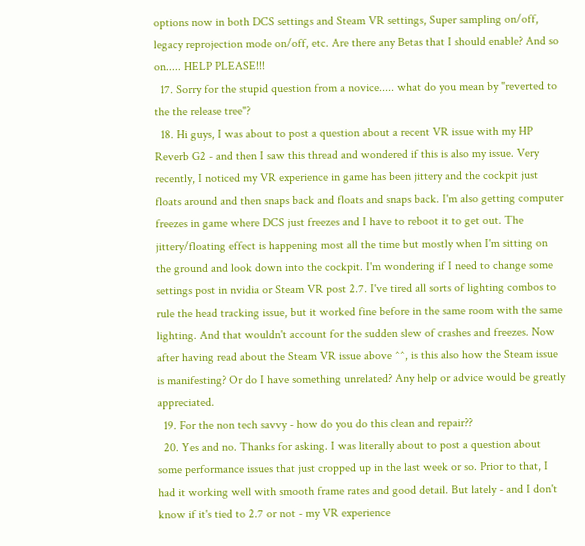options now in both DCS settings and Steam VR settings, Super sampling on/off, legacy reprojection mode on/off, etc. Are there any Betas that I should enable? And so on..... HELP PLEASE!!!
  17. Sorry for the stupid question from a novice..... what do you mean by "reverted to the the release tree"?
  18. Hi guys, I was about to post a question about a recent VR issue with my HP Reverb G2 - and then I saw this thread and wondered if this is also my issue. Very recently, I noticed my VR experience in game has been jittery and the cockpit just floats around and then snaps back and floats and snaps back. I'm also getting computer freezes in game where DCS just freezes and I have to reboot it to get out. The jittery/floating effect is happening most all the time but mostly when I'm sitting on the ground and look down into the cockpit. I'm wondering if I need to change some settings post in nvidia or Steam VR post 2.7. I've tired all sorts of lighting combos to rule the head tracking issue, but it worked fine before in the same room with the same lighting. And that wouldn't account for the sudden slew of crashes and freezes. Now after having read about the Steam VR issue above ^^, is this also how the Steam issue is manifesting? Or do I have something unrelated? Any help or advice would be greatly appreciated.
  19. For the non tech savvy - how do you do this clean and repair??
  20. Yes and no. Thanks for asking. I was literally about to post a question about some performance issues that just cropped up in the last week or so. Prior to that, I had it working well with smooth frame rates and good detail. But lately - and I don't know if it's tied to 2.7 or not - my VR experience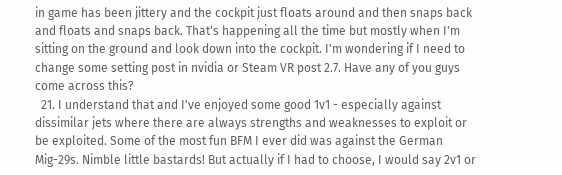in game has been jittery and the cockpit just floats around and then snaps back and floats and snaps back. That's happening all the time but mostly when I'm sitting on the ground and look down into the cockpit. I'm wondering if I need to change some setting post in nvidia or Steam VR post 2.7. Have any of you guys come across this?
  21. I understand that and I've enjoyed some good 1v1 - especially against dissimilar jets where there are always strengths and weaknesses to exploit or be exploited. Some of the most fun BFM I ever did was against the German Mig-29s. Nimble little bastards! But actually if I had to choose, I would say 2v1 or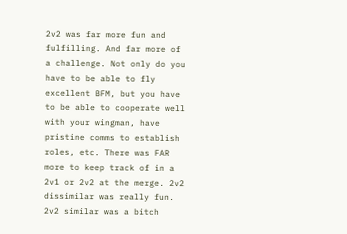2v2 was far more fun and fulfilling. And far more of a challenge. Not only do you have to be able to fly excellent BFM, but you have to be able to cooperate well with your wingman, have pristine comms to establish roles, etc. There was FAR more to keep track of in a 2v1 or 2v2 at the merge. 2v2 dissimilar was really fun. 2v2 similar was a bitch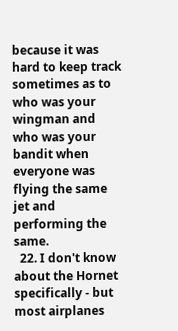because it was hard to keep track sometimes as to who was your wingman and who was your bandit when everyone was flying the same jet and performing the same.
  22. I don't know about the Hornet specifically - but most airplanes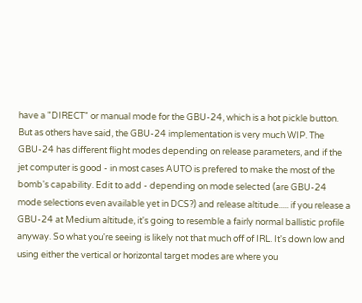have a "DIRECT" or manual mode for the GBU-24, which is a hot pickle button. But as others have said, the GBU-24 implementation is very much WIP. The GBU-24 has different flight modes depending on release parameters, and if the jet computer is good - in most cases AUTO is prefered to make the most of the bomb's capability. Edit to add - depending on mode selected (are GBU-24 mode selections even available yet in DCS?) and release altitude..... if you release a GBU-24 at Medium altitude, it's going to resemble a fairly normal ballistic profile anyway. So what you're seeing is likely not that much off of IRL. It's down low and using either the vertical or horizontal target modes are where you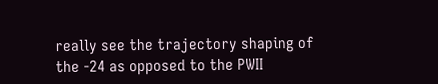really see the trajectory shaping of the -24 as opposed to the PWII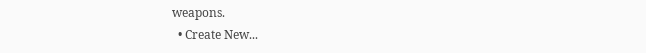weapons.
  • Create New...